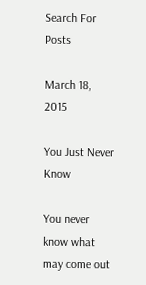Search For Posts

March 18, 2015

You Just Never Know

You never know what may come out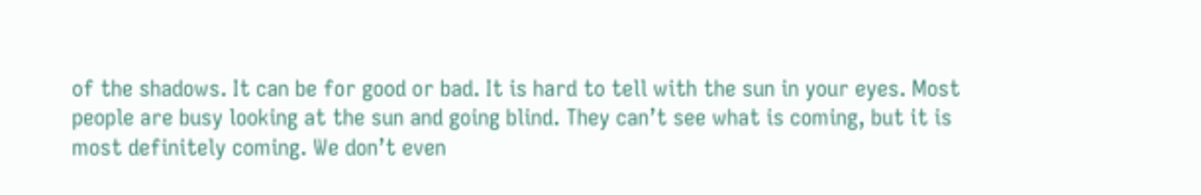of the shadows. It can be for good or bad. It is hard to tell with the sun in your eyes. Most people are busy looking at the sun and going blind. They can’t see what is coming, but it is most definitely coming. We don’t even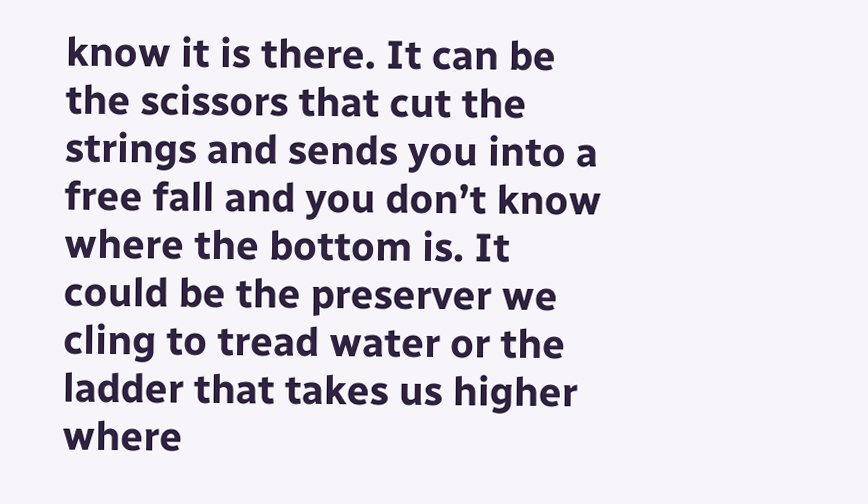know it is there. It can be the scissors that cut the strings and sends you into a free fall and you don’t know where the bottom is. It could be the preserver we cling to tread water or the ladder that takes us higher where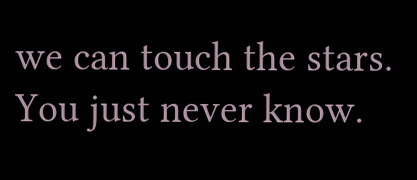we can touch the stars. You just never know.